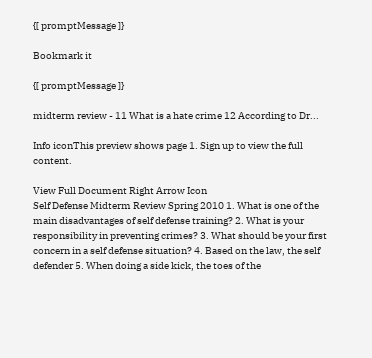{[ promptMessage ]}

Bookmark it

{[ promptMessage ]}

midterm review - 11 What is a hate crime 12 According to Dr...

Info iconThis preview shows page 1. Sign up to view the full content.

View Full Document Right Arrow Icon
Self Defense Midterm Review Spring 2010 1. What is one of the main disadvantages of self defense training? 2. What is your responsibility in preventing crimes? 3. What should be your first concern in a self defense situation? 4. Based on the law, the self defender 5. When doing a side kick, the toes of the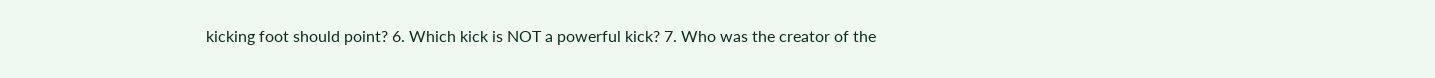kicking foot should point? 6. Which kick is NOT a powerful kick? 7. Who was the creator of the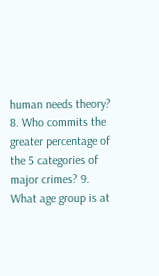human needs theory? 8. Who commits the greater percentage of the 5 categories of major crimes? 9. What age group is at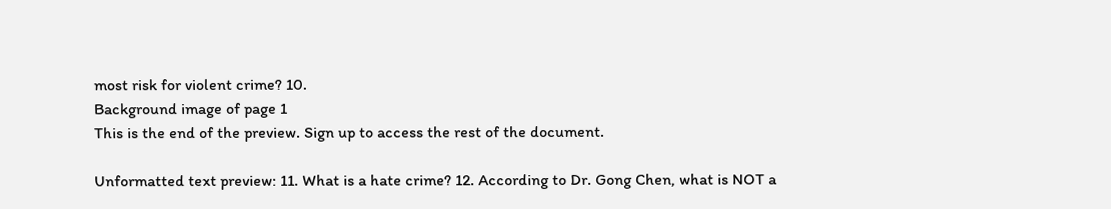most risk for violent crime? 10.
Background image of page 1
This is the end of the preview. Sign up to access the rest of the document.

Unformatted text preview: 11. What is a hate crime? 12. According to Dr. Gong Chen, what is NOT a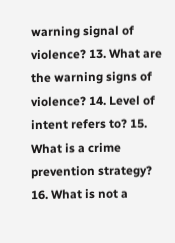warning signal of violence? 13. What are the warning signs of violence? 14. Level of intent refers to? 15. What is a crime prevention strategy? 16. What is not a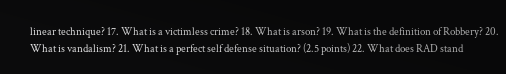linear technique? 17. What is a victimless crime? 18. What is arson? 19. What is the definition of Robbery? 20. What is vandalism? 21. What is a perfect self defense situation? (2.5 points) 22. What does RAD stand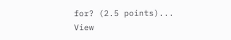for? (2.5 points)...
View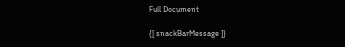Full Document

{[ snackBarMessage ]}